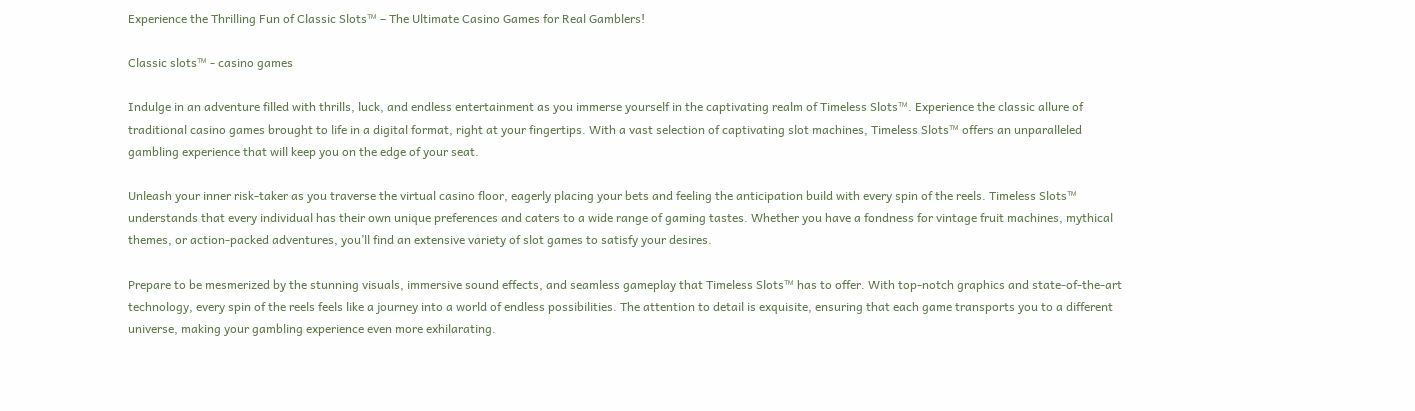Experience the Thrilling Fun of Classic Slots™ – The Ultimate Casino Games for Real Gamblers!

Classic slots™ - casino games

Indulge in an adventure filled with thrills, luck, and endless entertainment as you immerse yourself in the captivating realm of Timeless Slots™. Experience the classic allure of traditional casino games brought to life in a digital format, right at your fingertips. With a vast selection of captivating slot machines, Timeless Slots™ offers an unparalleled gambling experience that will keep you on the edge of your seat.

Unleash your inner risk-taker as you traverse the virtual casino floor, eagerly placing your bets and feeling the anticipation build with every spin of the reels. Timeless Slots™ understands that every individual has their own unique preferences and caters to a wide range of gaming tastes. Whether you have a fondness for vintage fruit machines, mythical themes, or action-packed adventures, you’ll find an extensive variety of slot games to satisfy your desires.

Prepare to be mesmerized by the stunning visuals, immersive sound effects, and seamless gameplay that Timeless Slots™ has to offer. With top-notch graphics and state-of-the-art technology, every spin of the reels feels like a journey into a world of endless possibilities. The attention to detail is exquisite, ensuring that each game transports you to a different universe, making your gambling experience even more exhilarating.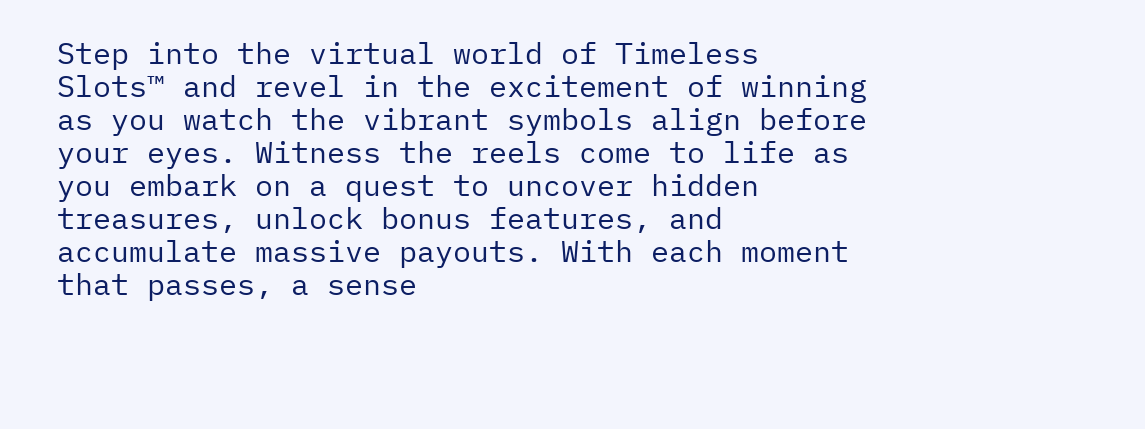Step into the virtual world of Timeless Slots™ and revel in the excitement of winning as you watch the vibrant symbols align before your eyes. Witness the reels come to life as you embark on a quest to uncover hidden treasures, unlock bonus features, and accumulate massive payouts. With each moment that passes, a sense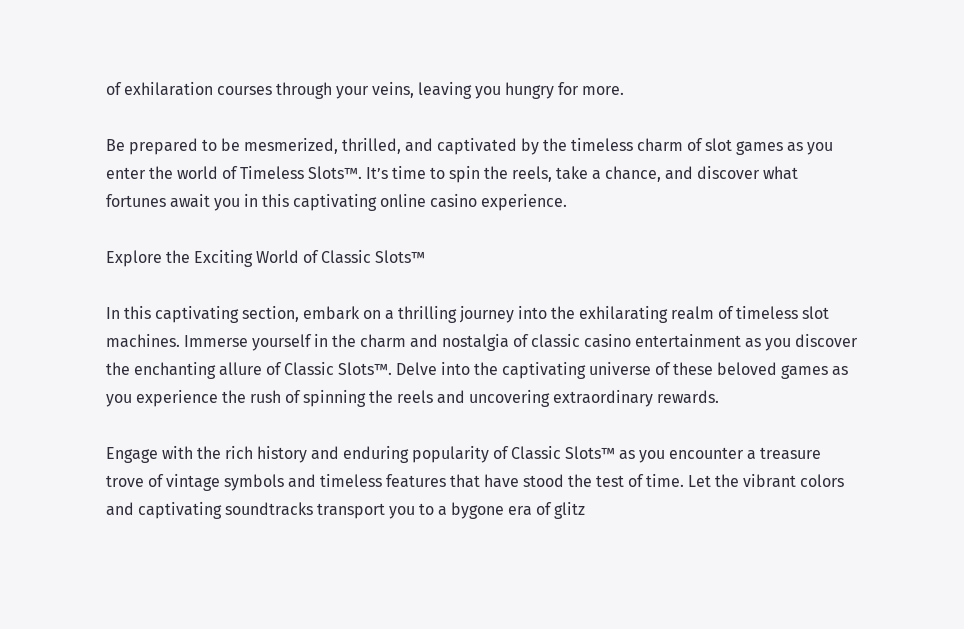of exhilaration courses through your veins, leaving you hungry for more.

Be prepared to be mesmerized, thrilled, and captivated by the timeless charm of slot games as you enter the world of Timeless Slots™. It’s time to spin the reels, take a chance, and discover what fortunes await you in this captivating online casino experience.

Explore the Exciting World of Classic Slots™

In this captivating section, embark on a thrilling journey into the exhilarating realm of timeless slot machines. Immerse yourself in the charm and nostalgia of classic casino entertainment as you discover the enchanting allure of Classic Slots™. Delve into the captivating universe of these beloved games as you experience the rush of spinning the reels and uncovering extraordinary rewards.

Engage with the rich history and enduring popularity of Classic Slots™ as you encounter a treasure trove of vintage symbols and timeless features that have stood the test of time. Let the vibrant colors and captivating soundtracks transport you to a bygone era of glitz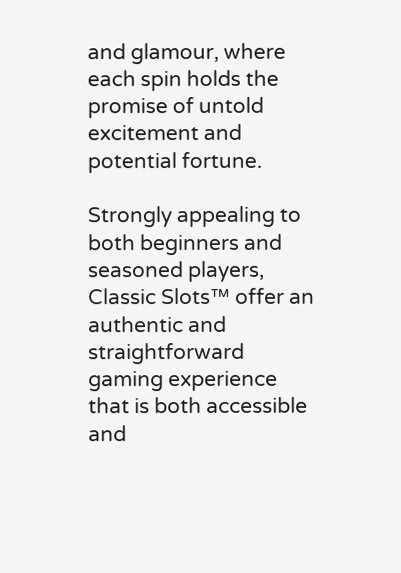and glamour, where each spin holds the promise of untold excitement and potential fortune.

Strongly appealing to both beginners and seasoned players, Classic Slots™ offer an authentic and straightforward gaming experience that is both accessible and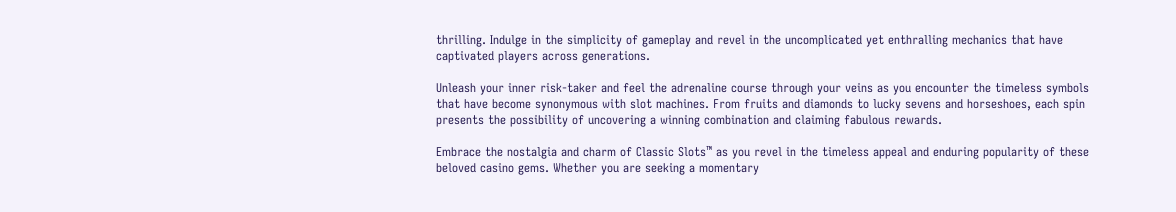thrilling. Indulge in the simplicity of gameplay and revel in the uncomplicated yet enthralling mechanics that have captivated players across generations.

Unleash your inner risk-taker and feel the adrenaline course through your veins as you encounter the timeless symbols that have become synonymous with slot machines. From fruits and diamonds to lucky sevens and horseshoes, each spin presents the possibility of uncovering a winning combination and claiming fabulous rewards.

Embrace the nostalgia and charm of Classic Slots™ as you revel in the timeless appeal and enduring popularity of these beloved casino gems. Whether you are seeking a momentary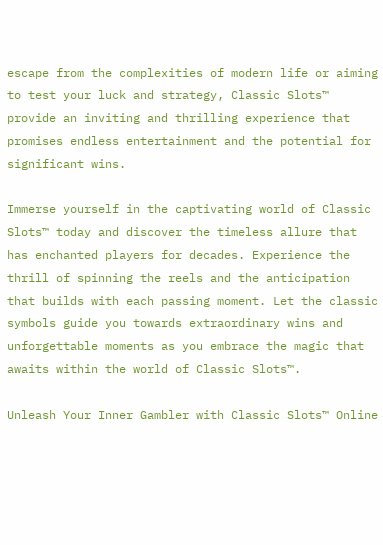escape from the complexities of modern life or aiming to test your luck and strategy, Classic Slots™ provide an inviting and thrilling experience that promises endless entertainment and the potential for significant wins.

Immerse yourself in the captivating world of Classic Slots™ today and discover the timeless allure that has enchanted players for decades. Experience the thrill of spinning the reels and the anticipation that builds with each passing moment. Let the classic symbols guide you towards extraordinary wins and unforgettable moments as you embrace the magic that awaits within the world of Classic Slots™.

Unleash Your Inner Gambler with Classic Slots™ Online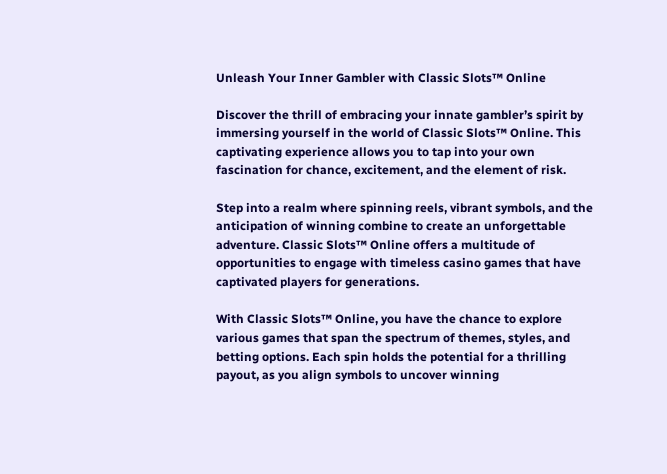Unleash Your Inner Gambler with Classic Slots™ Online

Discover the thrill of embracing your innate gambler’s spirit by immersing yourself in the world of Classic Slots™ Online. This captivating experience allows you to tap into your own fascination for chance, excitement, and the element of risk.

Step into a realm where spinning reels, vibrant symbols, and the anticipation of winning combine to create an unforgettable adventure. Classic Slots™ Online offers a multitude of opportunities to engage with timeless casino games that have captivated players for generations.

With Classic Slots™ Online, you have the chance to explore various games that span the spectrum of themes, styles, and betting options. Each spin holds the potential for a thrilling payout, as you align symbols to uncover winning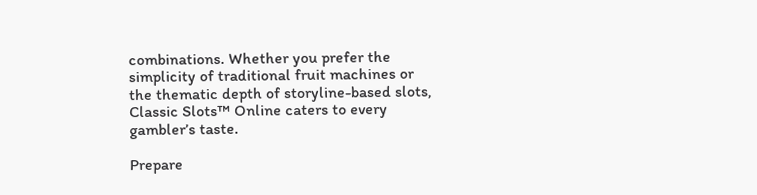combinations. Whether you prefer the simplicity of traditional fruit machines or the thematic depth of storyline-based slots, Classic Slots™ Online caters to every gambler’s taste.

Prepare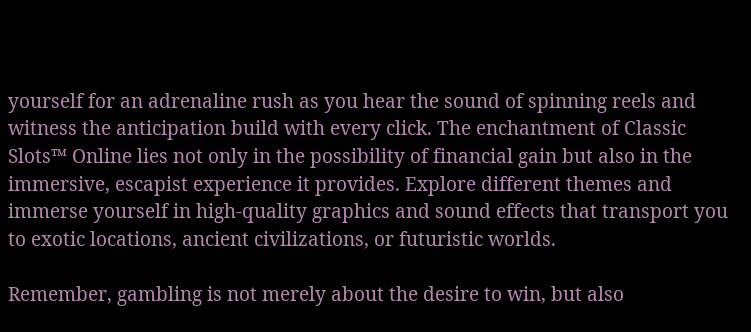yourself for an adrenaline rush as you hear the sound of spinning reels and witness the anticipation build with every click. The enchantment of Classic Slots™ Online lies not only in the possibility of financial gain but also in the immersive, escapist experience it provides. Explore different themes and immerse yourself in high-quality graphics and sound effects that transport you to exotic locations, ancient civilizations, or futuristic worlds.

Remember, gambling is not merely about the desire to win, but also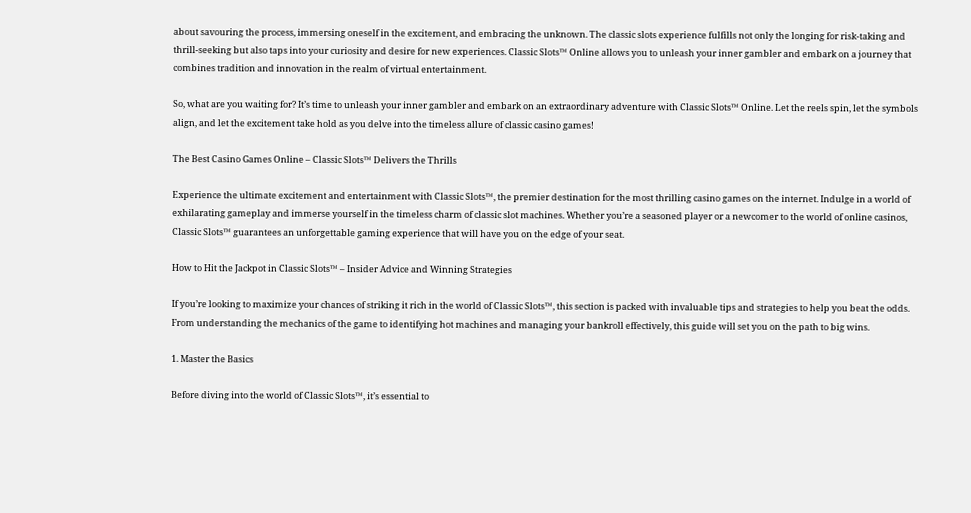about savouring the process, immersing oneself in the excitement, and embracing the unknown. The classic slots experience fulfills not only the longing for risk-taking and thrill-seeking but also taps into your curiosity and desire for new experiences. Classic Slots™ Online allows you to unleash your inner gambler and embark on a journey that combines tradition and innovation in the realm of virtual entertainment.

So, what are you waiting for? It’s time to unleash your inner gambler and embark on an extraordinary adventure with Classic Slots™ Online. Let the reels spin, let the symbols align, and let the excitement take hold as you delve into the timeless allure of classic casino games!

The Best Casino Games Online – Classic Slots™ Delivers the Thrills

Experience the ultimate excitement and entertainment with Classic Slots™, the premier destination for the most thrilling casino games on the internet. Indulge in a world of exhilarating gameplay and immerse yourself in the timeless charm of classic slot machines. Whether you’re a seasoned player or a newcomer to the world of online casinos, Classic Slots™ guarantees an unforgettable gaming experience that will have you on the edge of your seat.

How to Hit the Jackpot in Classic Slots™ – Insider Advice and Winning Strategies

If you’re looking to maximize your chances of striking it rich in the world of Classic Slots™, this section is packed with invaluable tips and strategies to help you beat the odds. From understanding the mechanics of the game to identifying hot machines and managing your bankroll effectively, this guide will set you on the path to big wins.

1. Master the Basics

Before diving into the world of Classic Slots™, it’s essential to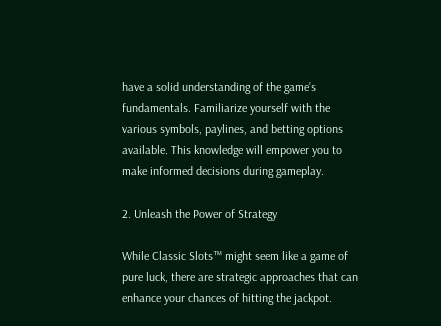have a solid understanding of the game’s fundamentals. Familiarize yourself with the various symbols, paylines, and betting options available. This knowledge will empower you to make informed decisions during gameplay.

2. Unleash the Power of Strategy

While Classic Slots™ might seem like a game of pure luck, there are strategic approaches that can enhance your chances of hitting the jackpot.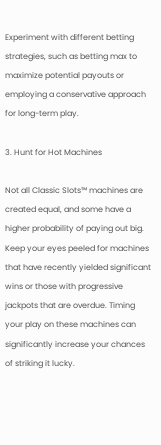Experiment with different betting strategies, such as betting max to maximize potential payouts or employing a conservative approach for long-term play.

3. Hunt for Hot Machines

Not all Classic Slots™ machines are created equal, and some have a higher probability of paying out big. Keep your eyes peeled for machines that have recently yielded significant wins or those with progressive jackpots that are overdue. Timing your play on these machines can significantly increase your chances of striking it lucky.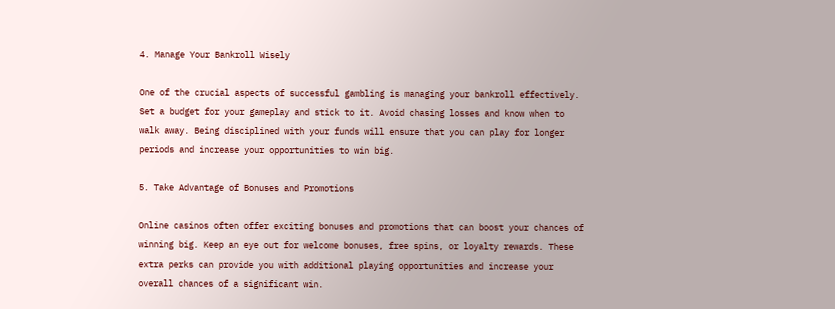4. Manage Your Bankroll Wisely

One of the crucial aspects of successful gambling is managing your bankroll effectively. Set a budget for your gameplay and stick to it. Avoid chasing losses and know when to walk away. Being disciplined with your funds will ensure that you can play for longer periods and increase your opportunities to win big.

5. Take Advantage of Bonuses and Promotions

Online casinos often offer exciting bonuses and promotions that can boost your chances of winning big. Keep an eye out for welcome bonuses, free spins, or loyalty rewards. These extra perks can provide you with additional playing opportunities and increase your overall chances of a significant win.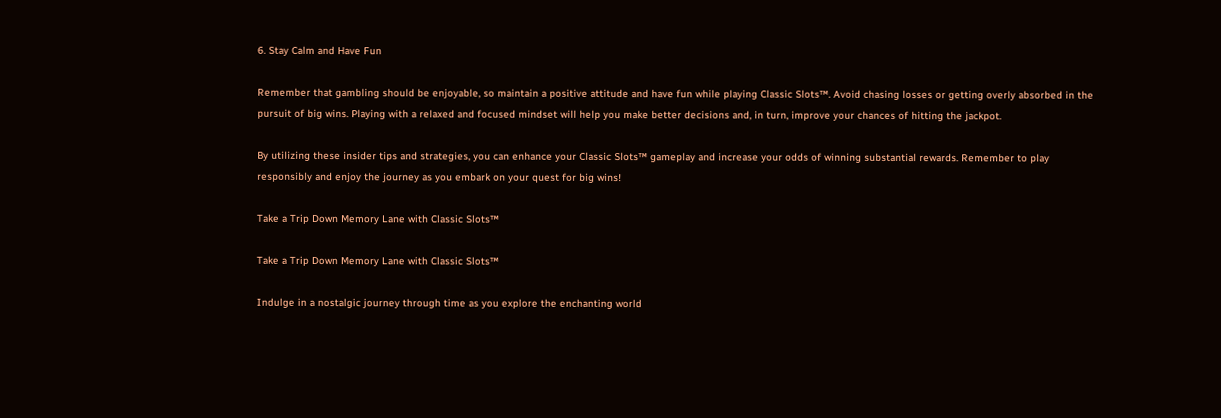6. Stay Calm and Have Fun

Remember that gambling should be enjoyable, so maintain a positive attitude and have fun while playing Classic Slots™. Avoid chasing losses or getting overly absorbed in the pursuit of big wins. Playing with a relaxed and focused mindset will help you make better decisions and, in turn, improve your chances of hitting the jackpot.

By utilizing these insider tips and strategies, you can enhance your Classic Slots™ gameplay and increase your odds of winning substantial rewards. Remember to play responsibly and enjoy the journey as you embark on your quest for big wins!

Take a Trip Down Memory Lane with Classic Slots™

Take a Trip Down Memory Lane with Classic Slots™

Indulge in a nostalgic journey through time as you explore the enchanting world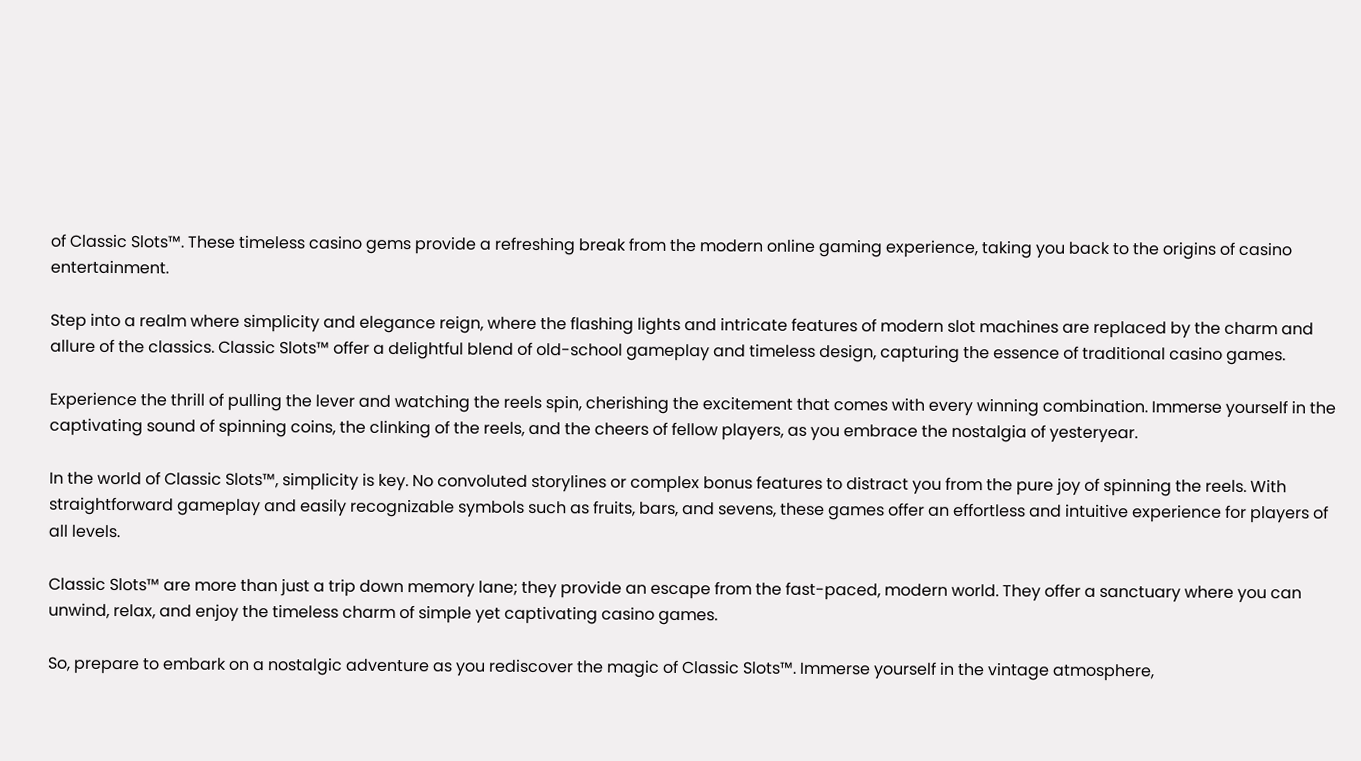of Classic Slots™. These timeless casino gems provide a refreshing break from the modern online gaming experience, taking you back to the origins of casino entertainment.

Step into a realm where simplicity and elegance reign, where the flashing lights and intricate features of modern slot machines are replaced by the charm and allure of the classics. Classic Slots™ offer a delightful blend of old-school gameplay and timeless design, capturing the essence of traditional casino games.

Experience the thrill of pulling the lever and watching the reels spin, cherishing the excitement that comes with every winning combination. Immerse yourself in the captivating sound of spinning coins, the clinking of the reels, and the cheers of fellow players, as you embrace the nostalgia of yesteryear.

In the world of Classic Slots™, simplicity is key. No convoluted storylines or complex bonus features to distract you from the pure joy of spinning the reels. With straightforward gameplay and easily recognizable symbols such as fruits, bars, and sevens, these games offer an effortless and intuitive experience for players of all levels.

Classic Slots™ are more than just a trip down memory lane; they provide an escape from the fast-paced, modern world. They offer a sanctuary where you can unwind, relax, and enjoy the timeless charm of simple yet captivating casino games.

So, prepare to embark on a nostalgic adventure as you rediscover the magic of Classic Slots™. Immerse yourself in the vintage atmosphere,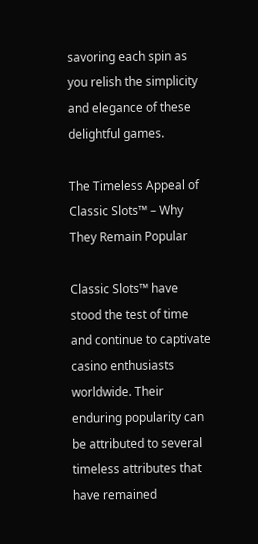savoring each spin as you relish the simplicity and elegance of these delightful games.

The Timeless Appeal of Classic Slots™ – Why They Remain Popular

Classic Slots™ have stood the test of time and continue to captivate casino enthusiasts worldwide. Their enduring popularity can be attributed to several timeless attributes that have remained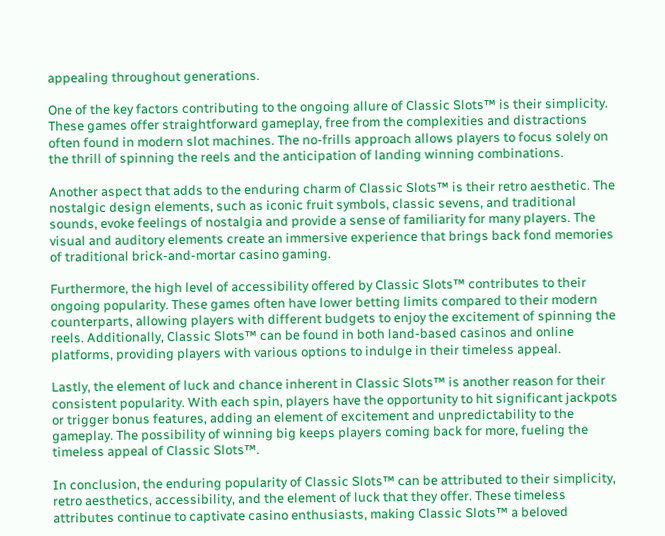appealing throughout generations.

One of the key factors contributing to the ongoing allure of Classic Slots™ is their simplicity. These games offer straightforward gameplay, free from the complexities and distractions often found in modern slot machines. The no-frills approach allows players to focus solely on the thrill of spinning the reels and the anticipation of landing winning combinations.

Another aspect that adds to the enduring charm of Classic Slots™ is their retro aesthetic. The nostalgic design elements, such as iconic fruit symbols, classic sevens, and traditional sounds, evoke feelings of nostalgia and provide a sense of familiarity for many players. The visual and auditory elements create an immersive experience that brings back fond memories of traditional brick-and-mortar casino gaming.

Furthermore, the high level of accessibility offered by Classic Slots™ contributes to their ongoing popularity. These games often have lower betting limits compared to their modern counterparts, allowing players with different budgets to enjoy the excitement of spinning the reels. Additionally, Classic Slots™ can be found in both land-based casinos and online platforms, providing players with various options to indulge in their timeless appeal.

Lastly, the element of luck and chance inherent in Classic Slots™ is another reason for their consistent popularity. With each spin, players have the opportunity to hit significant jackpots or trigger bonus features, adding an element of excitement and unpredictability to the gameplay. The possibility of winning big keeps players coming back for more, fueling the timeless appeal of Classic Slots™.

In conclusion, the enduring popularity of Classic Slots™ can be attributed to their simplicity, retro aesthetics, accessibility, and the element of luck that they offer. These timeless attributes continue to captivate casino enthusiasts, making Classic Slots™ a beloved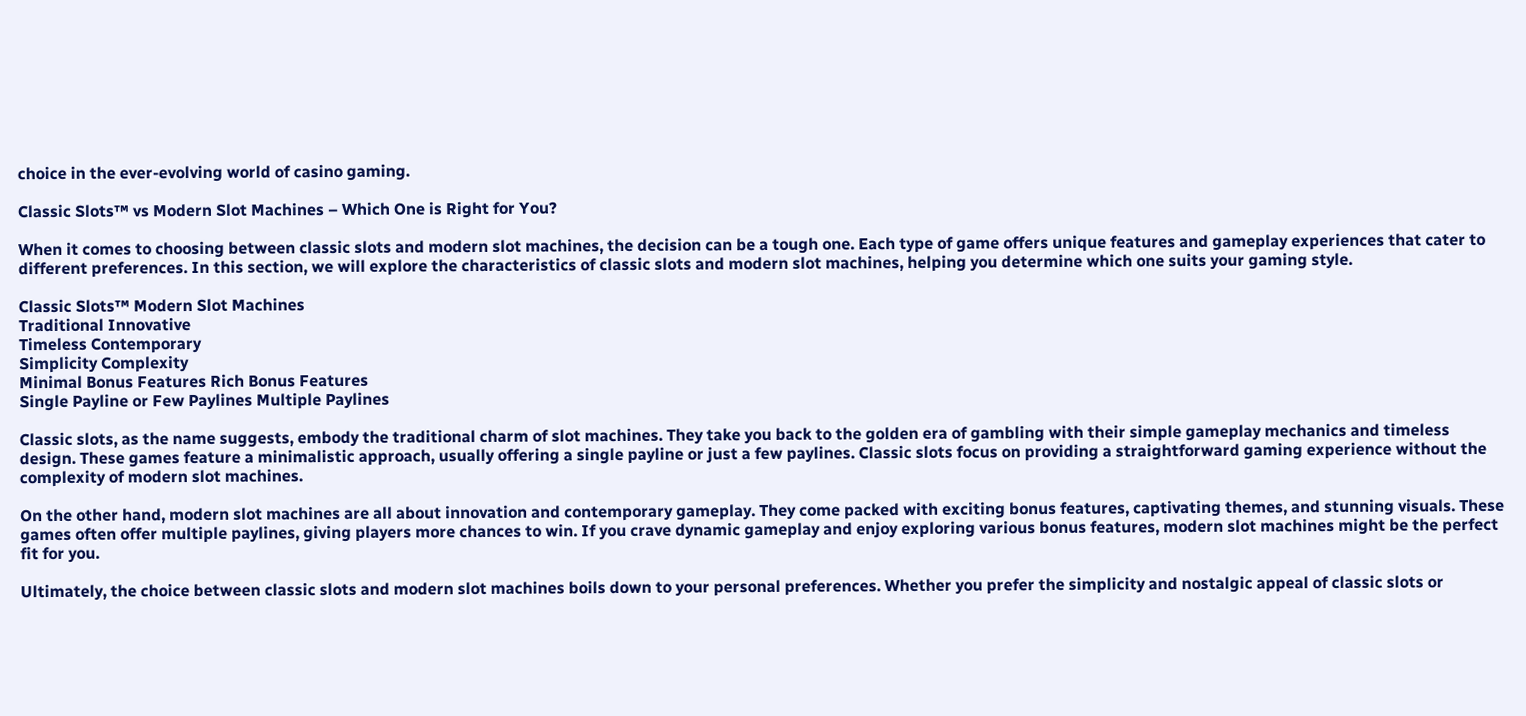choice in the ever-evolving world of casino gaming.

Classic Slots™ vs Modern Slot Machines – Which One is Right for You?

When it comes to choosing between classic slots and modern slot machines, the decision can be a tough one. Each type of game offers unique features and gameplay experiences that cater to different preferences. In this section, we will explore the characteristics of classic slots and modern slot machines, helping you determine which one suits your gaming style.

Classic Slots™ Modern Slot Machines
Traditional Innovative
Timeless Contemporary
Simplicity Complexity
Minimal Bonus Features Rich Bonus Features
Single Payline or Few Paylines Multiple Paylines

Classic slots, as the name suggests, embody the traditional charm of slot machines. They take you back to the golden era of gambling with their simple gameplay mechanics and timeless design. These games feature a minimalistic approach, usually offering a single payline or just a few paylines. Classic slots focus on providing a straightforward gaming experience without the complexity of modern slot machines.

On the other hand, modern slot machines are all about innovation and contemporary gameplay. They come packed with exciting bonus features, captivating themes, and stunning visuals. These games often offer multiple paylines, giving players more chances to win. If you crave dynamic gameplay and enjoy exploring various bonus features, modern slot machines might be the perfect fit for you.

Ultimately, the choice between classic slots and modern slot machines boils down to your personal preferences. Whether you prefer the simplicity and nostalgic appeal of classic slots or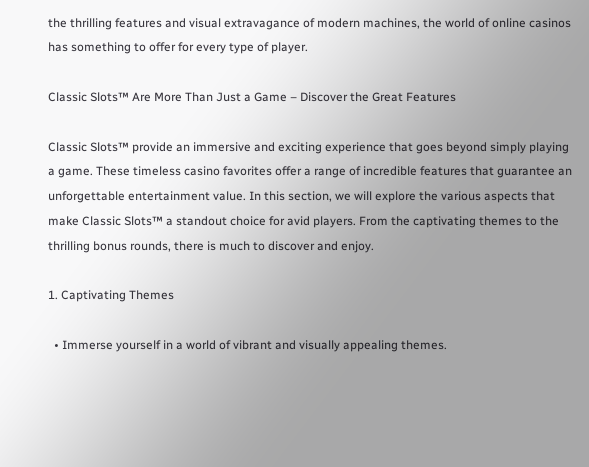the thrilling features and visual extravagance of modern machines, the world of online casinos has something to offer for every type of player.

Classic Slots™ Are More Than Just a Game – Discover the Great Features

Classic Slots™ provide an immersive and exciting experience that goes beyond simply playing a game. These timeless casino favorites offer a range of incredible features that guarantee an unforgettable entertainment value. In this section, we will explore the various aspects that make Classic Slots™ a standout choice for avid players. From the captivating themes to the thrilling bonus rounds, there is much to discover and enjoy.

1. Captivating Themes

  • Immerse yourself in a world of vibrant and visually appealing themes.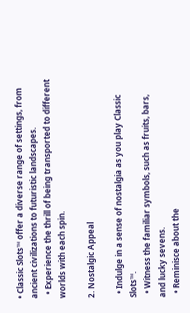• Classic Slots™ offer a diverse range of settings, from ancient civilizations to futuristic landscapes.
  • Experience the thrill of being transported to different worlds with each spin.

2. Nostalgic Appeal

  • Indulge in a sense of nostalgia as you play Classic Slots™.
  • Witness the familiar symbols, such as fruits, bars, and lucky sevens.
  • Reminisce about the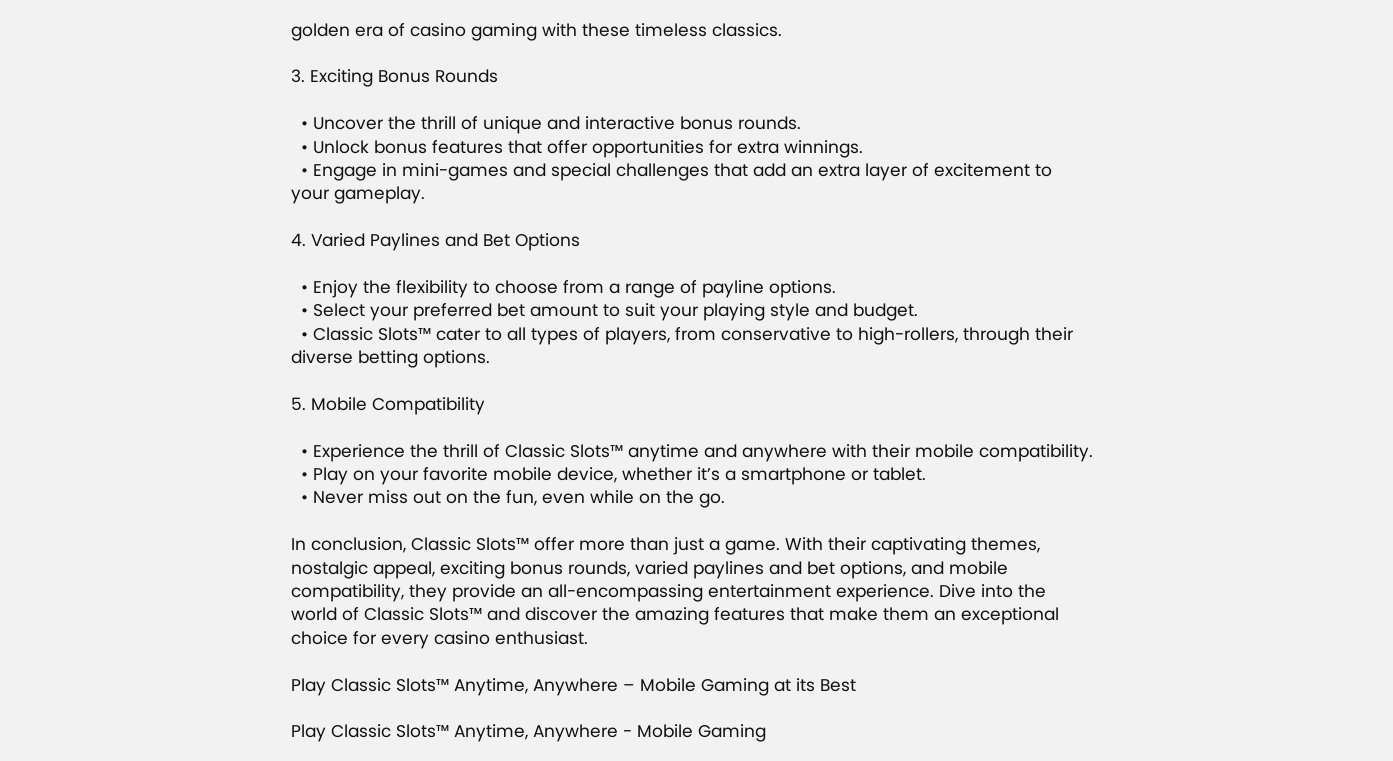golden era of casino gaming with these timeless classics.

3. Exciting Bonus Rounds

  • Uncover the thrill of unique and interactive bonus rounds.
  • Unlock bonus features that offer opportunities for extra winnings.
  • Engage in mini-games and special challenges that add an extra layer of excitement to your gameplay.

4. Varied Paylines and Bet Options

  • Enjoy the flexibility to choose from a range of payline options.
  • Select your preferred bet amount to suit your playing style and budget.
  • Classic Slots™ cater to all types of players, from conservative to high-rollers, through their diverse betting options.

5. Mobile Compatibility

  • Experience the thrill of Classic Slots™ anytime and anywhere with their mobile compatibility.
  • Play on your favorite mobile device, whether it’s a smartphone or tablet.
  • Never miss out on the fun, even while on the go.

In conclusion, Classic Slots™ offer more than just a game. With their captivating themes, nostalgic appeal, exciting bonus rounds, varied paylines and bet options, and mobile compatibility, they provide an all-encompassing entertainment experience. Dive into the world of Classic Slots™ and discover the amazing features that make them an exceptional choice for every casino enthusiast.

Play Classic Slots™ Anytime, Anywhere – Mobile Gaming at its Best

Play Classic Slots™ Anytime, Anywhere - Mobile Gaming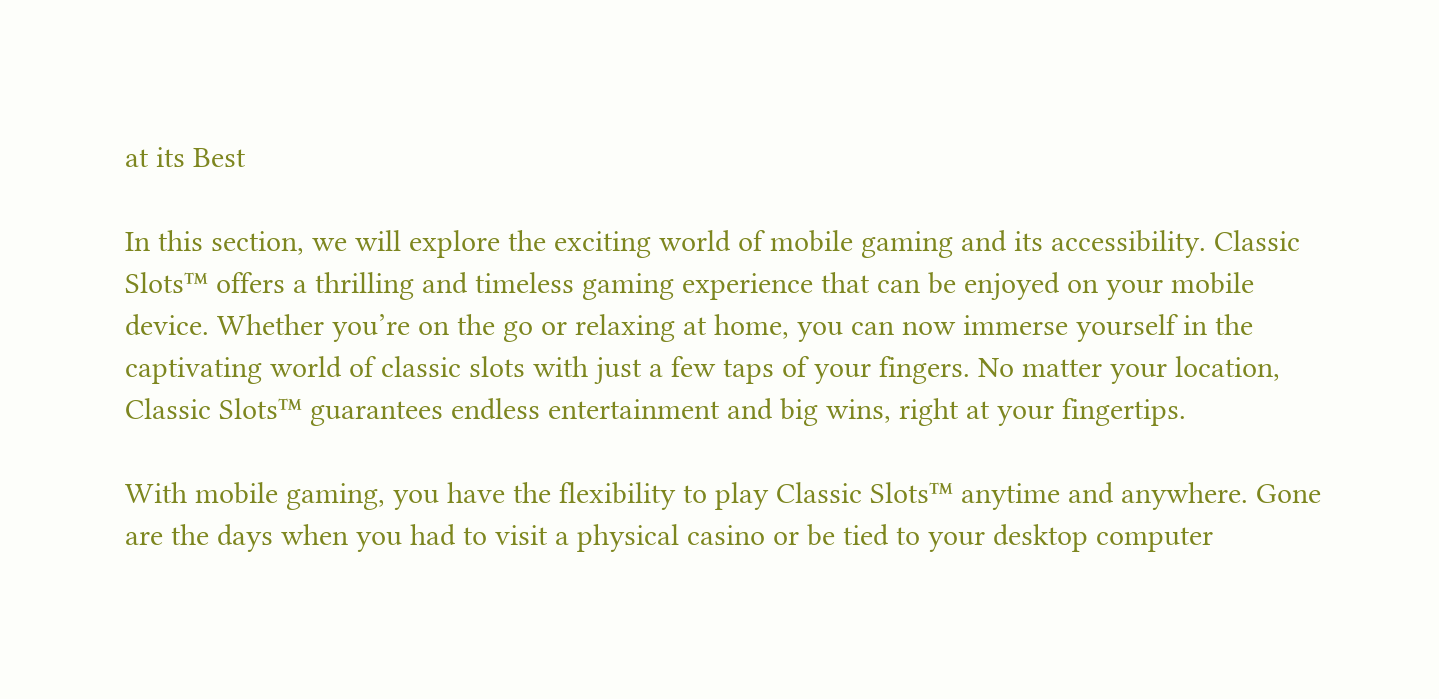at its Best

In this section, we will explore the exciting world of mobile gaming and its accessibility. Classic Slots™ offers a thrilling and timeless gaming experience that can be enjoyed on your mobile device. Whether you’re on the go or relaxing at home, you can now immerse yourself in the captivating world of classic slots with just a few taps of your fingers. No matter your location, Classic Slots™ guarantees endless entertainment and big wins, right at your fingertips.

With mobile gaming, you have the flexibility to play Classic Slots™ anytime and anywhere. Gone are the days when you had to visit a physical casino or be tied to your desktop computer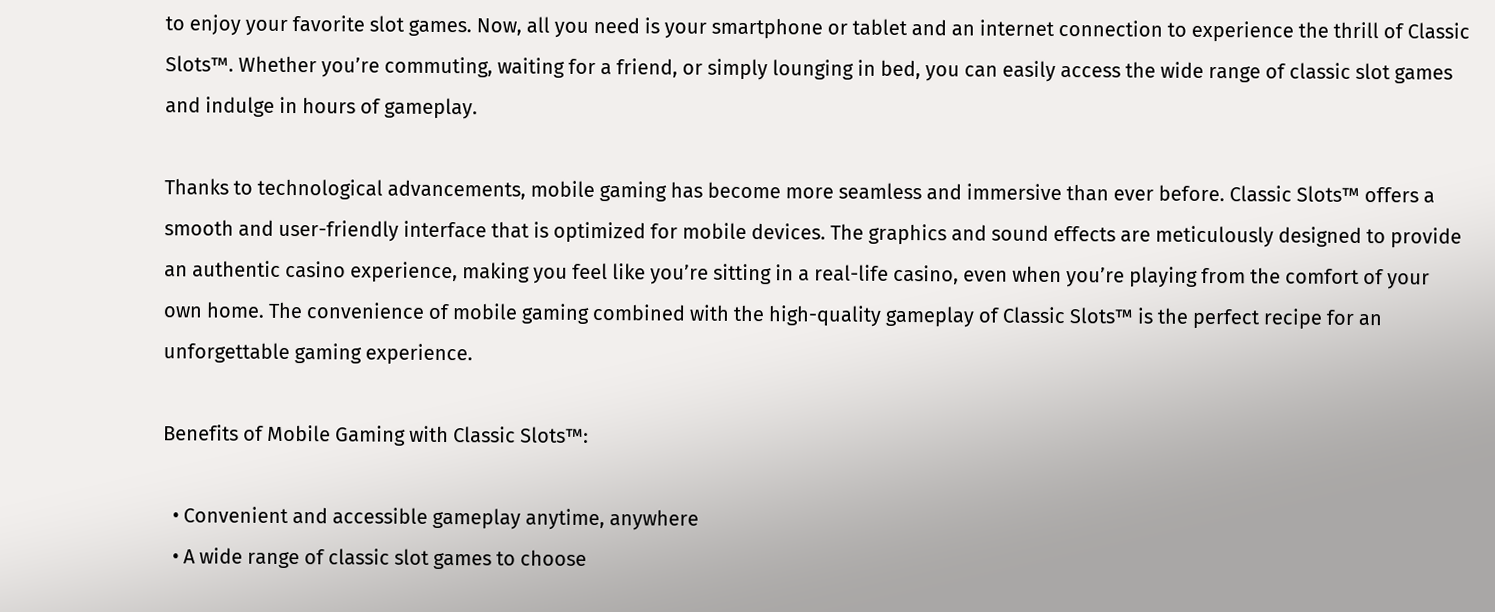to enjoy your favorite slot games. Now, all you need is your smartphone or tablet and an internet connection to experience the thrill of Classic Slots™. Whether you’re commuting, waiting for a friend, or simply lounging in bed, you can easily access the wide range of classic slot games and indulge in hours of gameplay.

Thanks to technological advancements, mobile gaming has become more seamless and immersive than ever before. Classic Slots™ offers a smooth and user-friendly interface that is optimized for mobile devices. The graphics and sound effects are meticulously designed to provide an authentic casino experience, making you feel like you’re sitting in a real-life casino, even when you’re playing from the comfort of your own home. The convenience of mobile gaming combined with the high-quality gameplay of Classic Slots™ is the perfect recipe for an unforgettable gaming experience.

Benefits of Mobile Gaming with Classic Slots™:

  • Convenient and accessible gameplay anytime, anywhere
  • A wide range of classic slot games to choose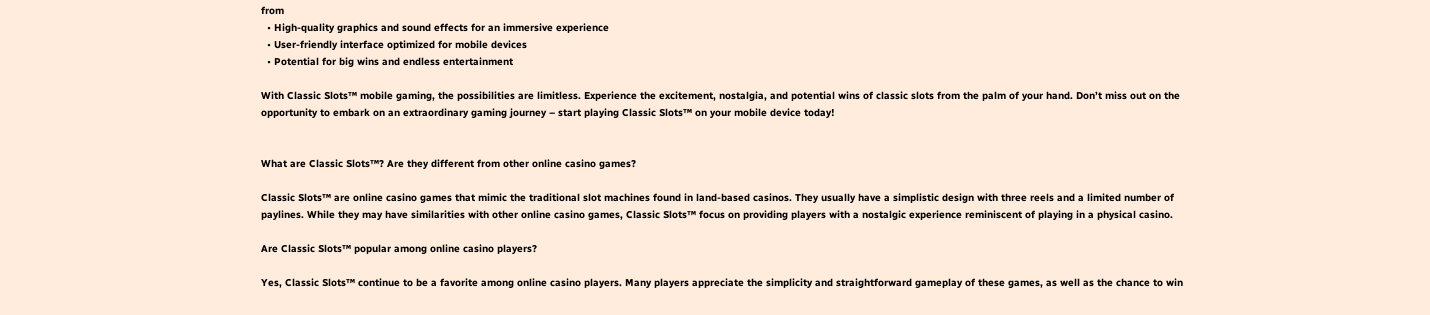from
  • High-quality graphics and sound effects for an immersive experience
  • User-friendly interface optimized for mobile devices
  • Potential for big wins and endless entertainment

With Classic Slots™ mobile gaming, the possibilities are limitless. Experience the excitement, nostalgia, and potential wins of classic slots from the palm of your hand. Don’t miss out on the opportunity to embark on an extraordinary gaming journey – start playing Classic Slots™ on your mobile device today!


What are Classic Slots™? Are they different from other online casino games?

Classic Slots™ are online casino games that mimic the traditional slot machines found in land-based casinos. They usually have a simplistic design with three reels and a limited number of paylines. While they may have similarities with other online casino games, Classic Slots™ focus on providing players with a nostalgic experience reminiscent of playing in a physical casino.

Are Classic Slots™ popular among online casino players?

Yes, Classic Slots™ continue to be a favorite among online casino players. Many players appreciate the simplicity and straightforward gameplay of these games, as well as the chance to win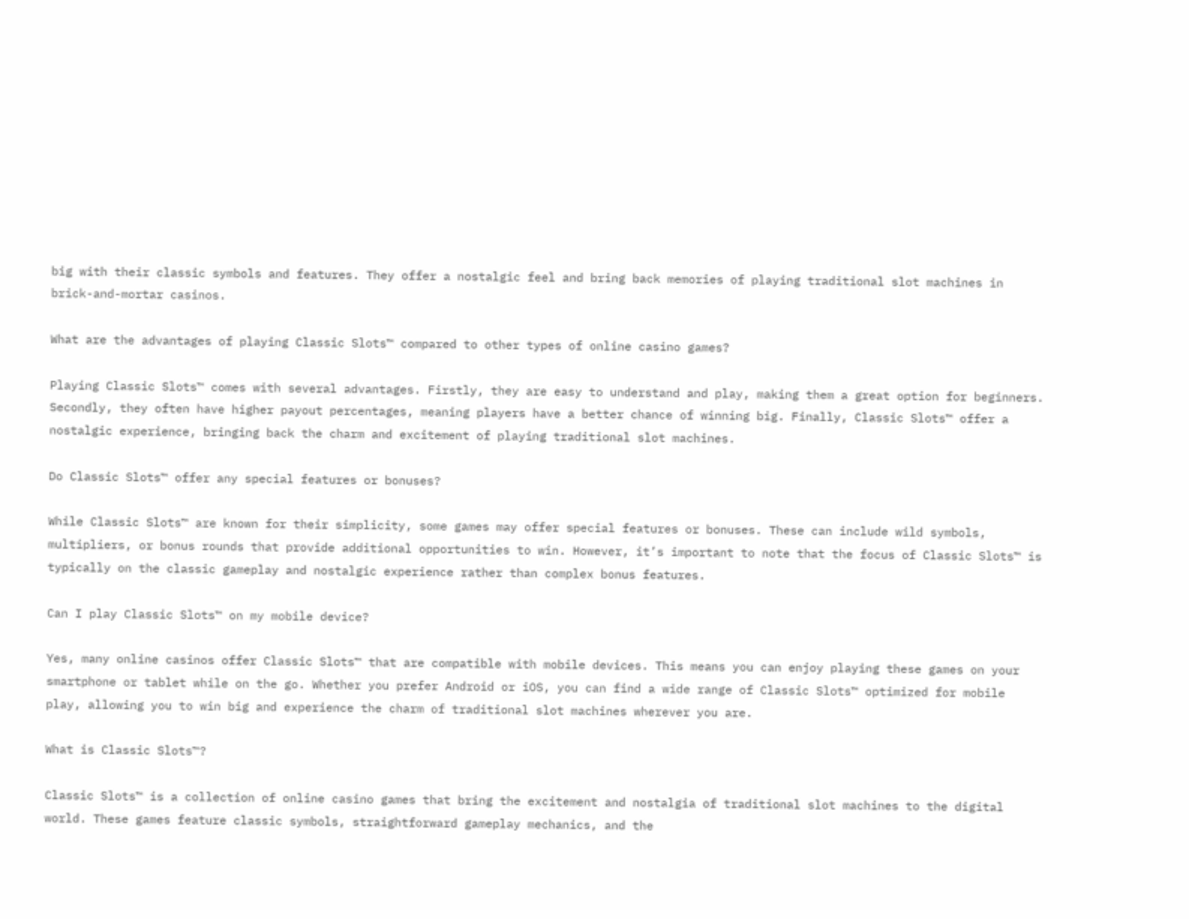big with their classic symbols and features. They offer a nostalgic feel and bring back memories of playing traditional slot machines in brick-and-mortar casinos.

What are the advantages of playing Classic Slots™ compared to other types of online casino games?

Playing Classic Slots™ comes with several advantages. Firstly, they are easy to understand and play, making them a great option for beginners. Secondly, they often have higher payout percentages, meaning players have a better chance of winning big. Finally, Classic Slots™ offer a nostalgic experience, bringing back the charm and excitement of playing traditional slot machines.

Do Classic Slots™ offer any special features or bonuses?

While Classic Slots™ are known for their simplicity, some games may offer special features or bonuses. These can include wild symbols, multipliers, or bonus rounds that provide additional opportunities to win. However, it’s important to note that the focus of Classic Slots™ is typically on the classic gameplay and nostalgic experience rather than complex bonus features.

Can I play Classic Slots™ on my mobile device?

Yes, many online casinos offer Classic Slots™ that are compatible with mobile devices. This means you can enjoy playing these games on your smartphone or tablet while on the go. Whether you prefer Android or iOS, you can find a wide range of Classic Slots™ optimized for mobile play, allowing you to win big and experience the charm of traditional slot machines wherever you are.

What is Classic Slots™?

Classic Slots™ is a collection of online casino games that bring the excitement and nostalgia of traditional slot machines to the digital world. These games feature classic symbols, straightforward gameplay mechanics, and the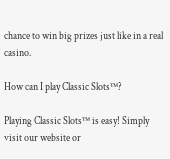chance to win big prizes just like in a real casino.

How can I play Classic Slots™?

Playing Classic Slots™ is easy! Simply visit our website or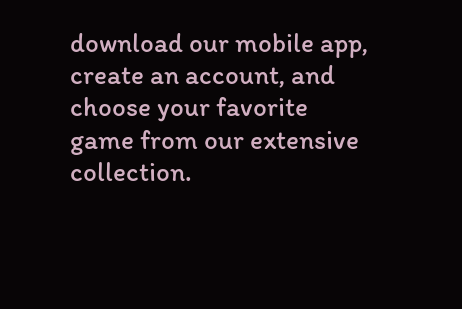download our mobile app, create an account, and choose your favorite game from our extensive collection.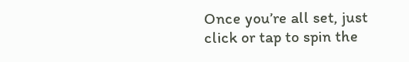Once you’re all set, just click or tap to spin the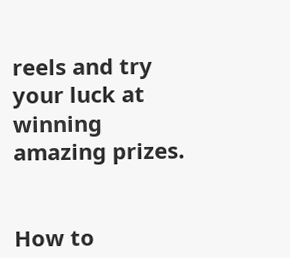reels and try your luck at winning amazing prizes.


How to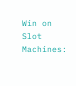Win on Slot Machines: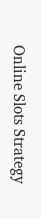Online Slots Strategy